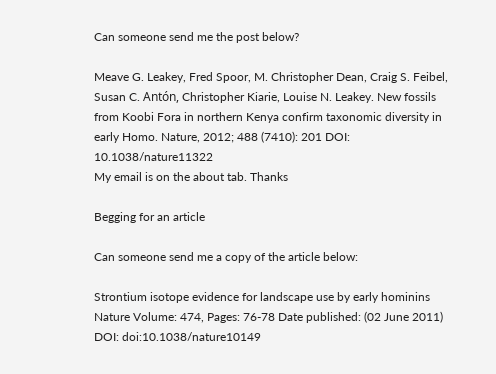Can someone send me the post below?

Meave G. Leakey, Fred Spoor, M. Christopher Dean, Craig S. Feibel, Susan C. Antón, Christopher Kiarie, Louise N. Leakey. New fossils from Koobi Fora in northern Kenya confirm taxonomic diversity in early Homo. Nature, 2012; 488 (7410): 201 DOI: 10.1038/nature11322
My email is on the about tab. Thanks

Begging for an article

Can someone send me a copy of the article below:

Strontium isotope evidence for landscape use by early hominins
Nature Volume: 474, Pages: 76-78 Date published: (02 June 2011) DOI: doi:10.1038/nature10149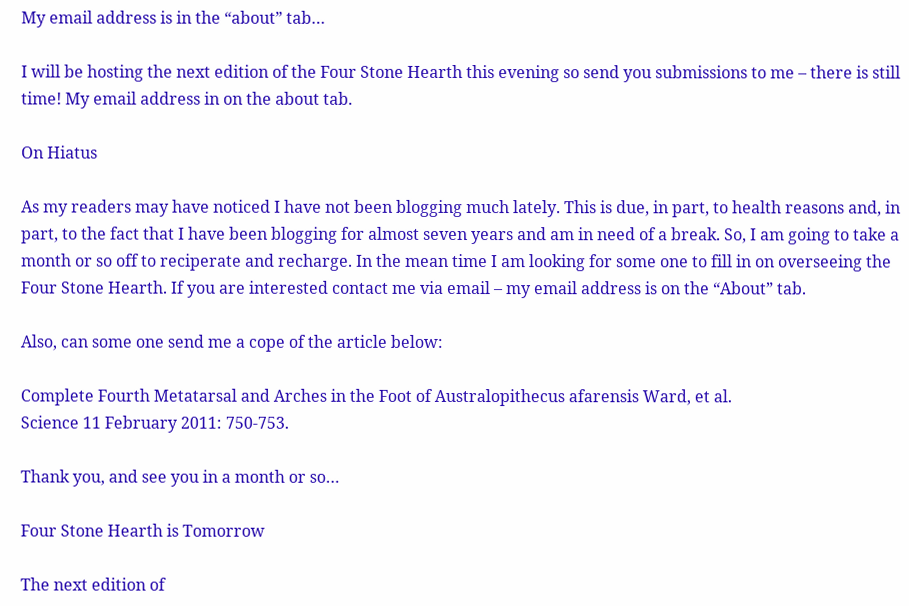My email address is in the “about” tab…

I will be hosting the next edition of the Four Stone Hearth this evening so send you submissions to me – there is still time! My email address in on the about tab.

On Hiatus

As my readers may have noticed I have not been blogging much lately. This is due, in part, to health reasons and, in part, to the fact that I have been blogging for almost seven years and am in need of a break. So, I am going to take a month or so off to reciperate and recharge. In the mean time I am looking for some one to fill in on overseeing the Four Stone Hearth. If you are interested contact me via email – my email address is on the “About” tab.

Also, can some one send me a cope of the article below:

Complete Fourth Metatarsal and Arches in the Foot of Australopithecus afarensis Ward, et al.
Science 11 February 2011: 750-753.

Thank you, and see you in a month or so…

Four Stone Hearth is Tomorrow

The next edition of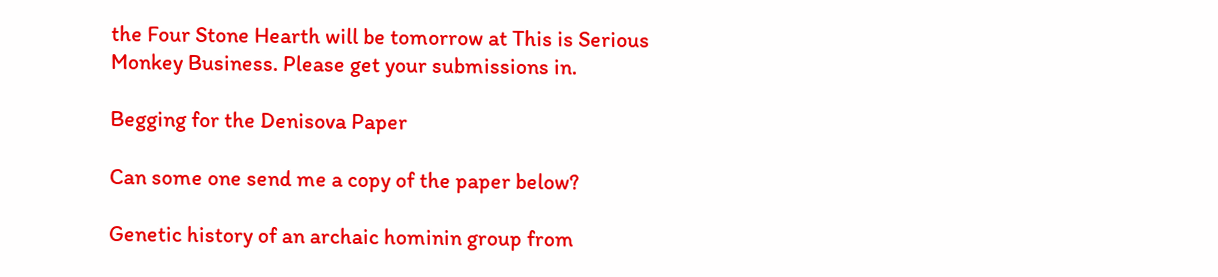the Four Stone Hearth will be tomorrow at This is Serious Monkey Business. Please get your submissions in.

Begging for the Denisova Paper

Can some one send me a copy of the paper below?

Genetic history of an archaic hominin group from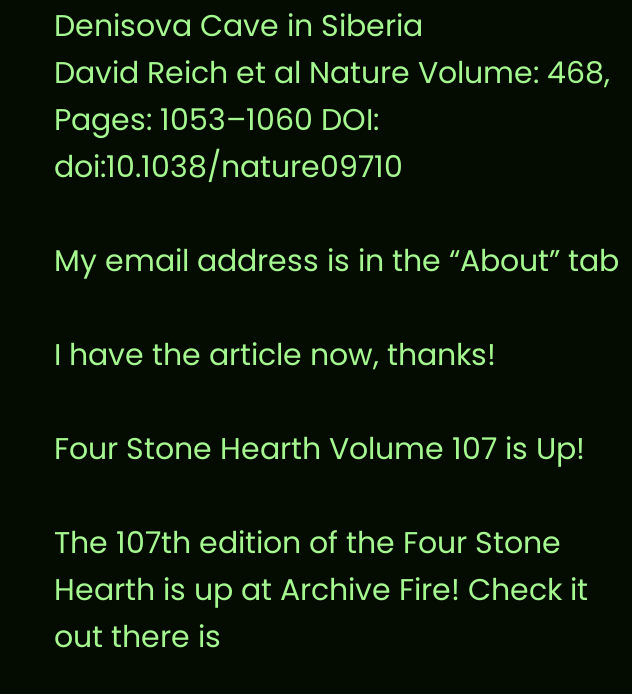Denisova Cave in Siberia
David Reich et al Nature Volume: 468, Pages: 1053–1060 DOI: doi:10.1038/nature09710

My email address is in the “About” tab

I have the article now, thanks!

Four Stone Hearth Volume 107 is Up!

The 107th edition of the Four Stone Hearth is up at Archive Fire! Check it out there is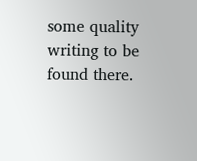some quality writing to be found there.